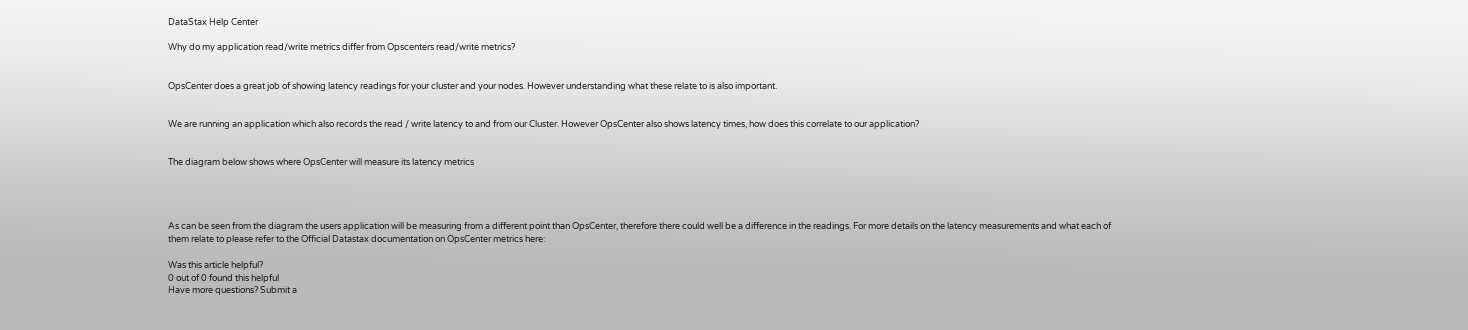DataStax Help Center

Why do my application read/write metrics differ from Opscenters read/write metrics?


OpsCenter does a great job of showing latency readings for your cluster and your nodes. However understanding what these relate to is also important.


We are running an application which also records the read / write latency to and from our Cluster. However OpsCenter also shows latency times, how does this correlate to our application?


The diagram below shows where OpsCenter will measure its latency metrics




As can be seen from the diagram the users application will be measuring from a different point than OpsCenter, therefore there could well be a difference in the readings. For more details on the latency measurements and what each of them relate to please refer to the Official Datastax documentation on OpsCenter metrics here:

Was this article helpful?
0 out of 0 found this helpful
Have more questions? Submit a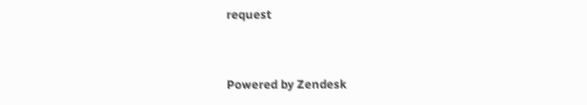request


Powered by Zendesk